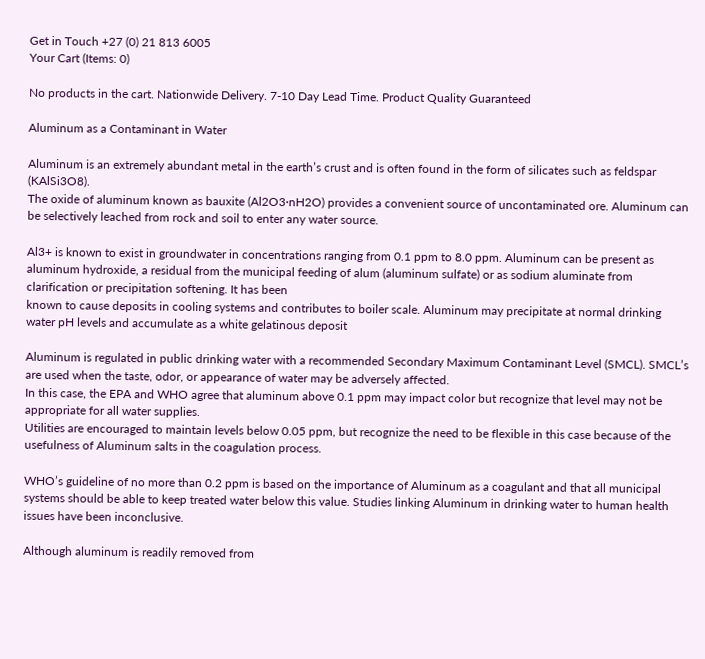Get in Touch +27 (0) 21 813 6005
Your Cart (Items: 0)

No products in the cart. Nationwide Delivery. 7-10 Day Lead Time. Product Quality Guaranteed

Aluminum as a Contaminant in Water

Aluminum is an extremely abundant metal in the earth’s crust and is often found in the form of silicates such as feldspar (KAlSi3O8).
The oxide of aluminum known as bauxite (Al2O3·nH2O) provides a convenient source of uncontaminated ore. Aluminum can be selectively leached from rock and soil to enter any water source.

Al3+ is known to exist in groundwater in concentrations ranging from 0.1 ppm to 8.0 ppm. Aluminum can be present as aluminum hydroxide, a residual from the municipal feeding of alum (aluminum sulfate) or as sodium aluminate from clarification or precipitation softening. It has been
known to cause deposits in cooling systems and contributes to boiler scale. Aluminum may precipitate at normal drinking water pH levels and accumulate as a white gelatinous deposit

Aluminum is regulated in public drinking water with a recommended Secondary Maximum Contaminant Level (SMCL). SMCL’s are used when the taste, odor, or appearance of water may be adversely affected.
In this case, the EPA and WHO agree that aluminum above 0.1 ppm may impact color but recognize that level may not be appropriate for all water supplies.
Utilities are encouraged to maintain levels below 0.05 ppm, but recognize the need to be flexible in this case because of the usefulness of Aluminum salts in the coagulation process.

WHO’s guideline of no more than 0.2 ppm is based on the importance of Aluminum as a coagulant and that all municipal systems should be able to keep treated water below this value. Studies linking Aluminum in drinking water to human health issues have been inconclusive.

Although aluminum is readily removed from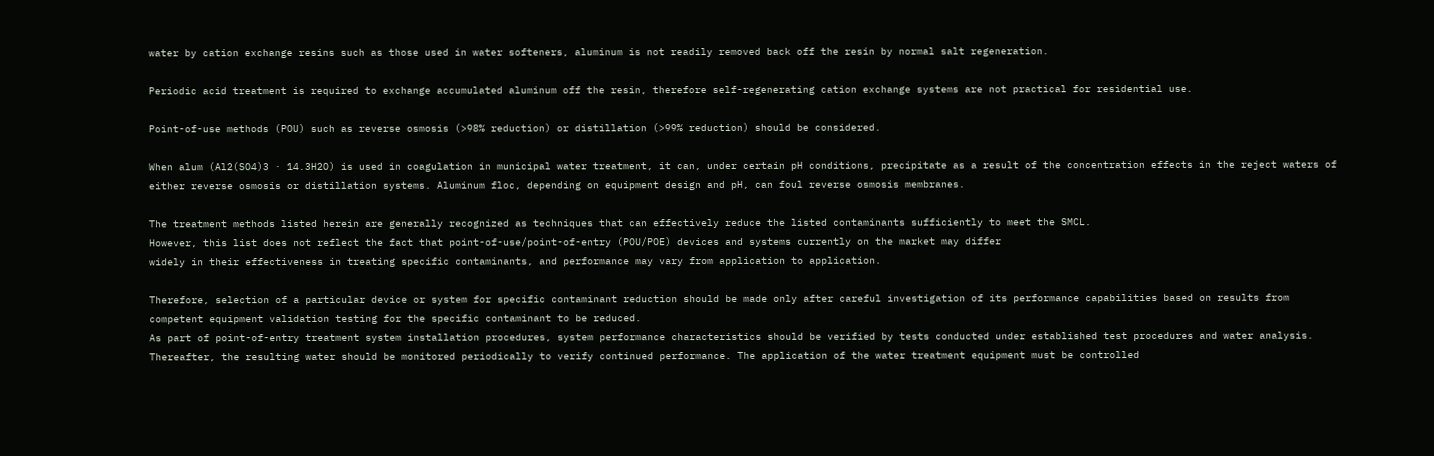water by cation exchange resins such as those used in water softeners, aluminum is not readily removed back off the resin by normal salt regeneration.

Periodic acid treatment is required to exchange accumulated aluminum off the resin, therefore self-regenerating cation exchange systems are not practical for residential use.

Point-of-use methods (POU) such as reverse osmosis (>98% reduction) or distillation (>99% reduction) should be considered.

When alum (Al2(SO4)3 · 14.3H2O) is used in coagulation in municipal water treatment, it can, under certain pH conditions, precipitate as a result of the concentration effects in the reject waters of either reverse osmosis or distillation systems. Aluminum floc, depending on equipment design and pH, can foul reverse osmosis membranes.

The treatment methods listed herein are generally recognized as techniques that can effectively reduce the listed contaminants sufficiently to meet the SMCL.
However, this list does not reflect the fact that point-of-use/point-of-entry (POU/POE) devices and systems currently on the market may differ
widely in their effectiveness in treating specific contaminants, and performance may vary from application to application.

Therefore, selection of a particular device or system for specific contaminant reduction should be made only after careful investigation of its performance capabilities based on results from competent equipment validation testing for the specific contaminant to be reduced.
As part of point-of-entry treatment system installation procedures, system performance characteristics should be verified by tests conducted under established test procedures and water analysis. Thereafter, the resulting water should be monitored periodically to verify continued performance. The application of the water treatment equipment must be controlled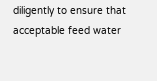diligently to ensure that acceptable feed water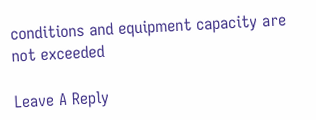conditions and equipment capacity are not exceeded

Leave A Reply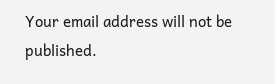Your email address will not be published.